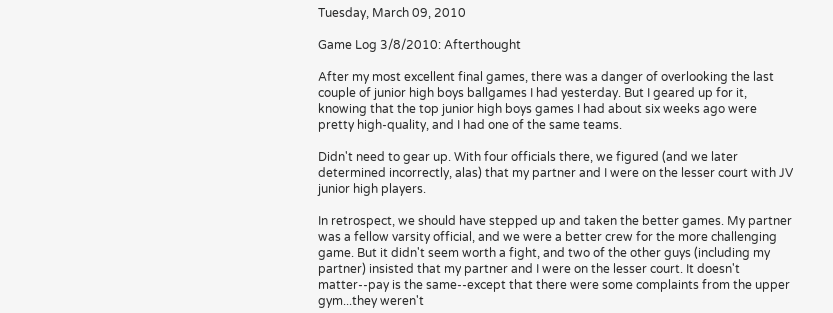Tuesday, March 09, 2010

Game Log 3/8/2010: Afterthought

After my most excellent final games, there was a danger of overlooking the last couple of junior high boys ballgames I had yesterday. But I geared up for it, knowing that the top junior high boys games I had about six weeks ago were pretty high-quality, and I had one of the same teams.

Didn't need to gear up. With four officials there, we figured (and we later determined incorrectly, alas) that my partner and I were on the lesser court with JV junior high players.

In retrospect, we should have stepped up and taken the better games. My partner was a fellow varsity official, and we were a better crew for the more challenging game. But it didn't seem worth a fight, and two of the other guys (including my partner) insisted that my partner and I were on the lesser court. It doesn't matter--pay is the same--except that there were some complaints from the upper gym...they weren't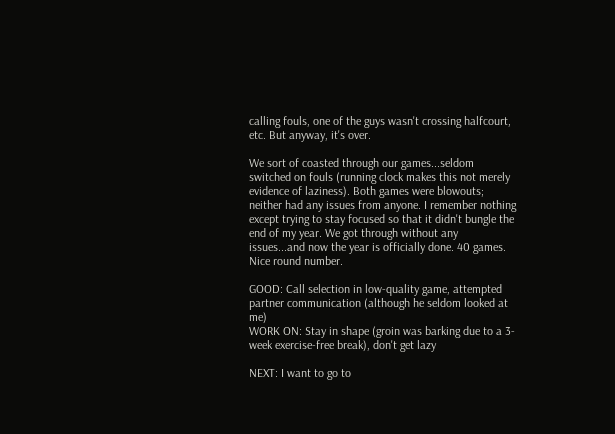calling fouls, one of the guys wasn't crossing halfcourt, etc. But anyway, it's over.

We sort of coasted through our games...seldom switched on fouls (running clock makes this not merely evidence of laziness). Both games were blowouts; neither had any issues from anyone. I remember nothing except trying to stay focused so that it didn't bungle the end of my year. We got through without any issues...and now the year is officially done. 40 games. Nice round number.

GOOD: Call selection in low-quality game, attempted partner communication (although he seldom looked at me)
WORK ON: Stay in shape (groin was barking due to a 3-week exercise-free break), don't get lazy

NEXT: I want to go to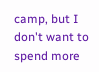camp, but I don't want to spend more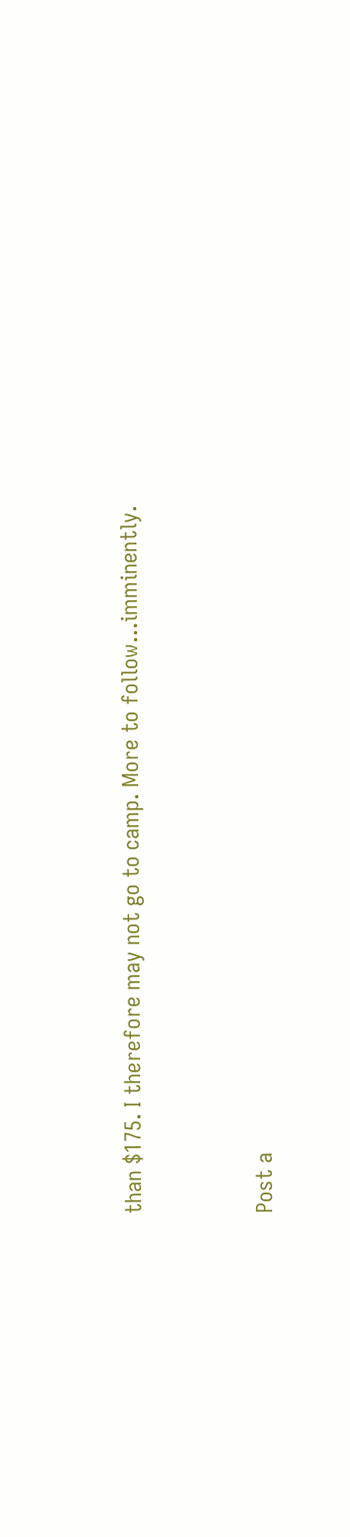than $175. I therefore may not go to camp. More to follow...imminently.


Post a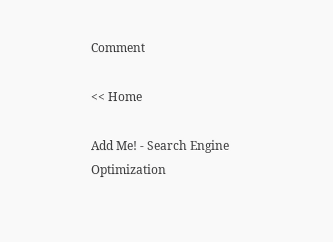Comment

<< Home

Add Me! - Search Engine Optimization